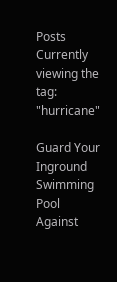Posts Currently viewing the tag: "hurricane"

Guard Your Inground Swimming Pool Against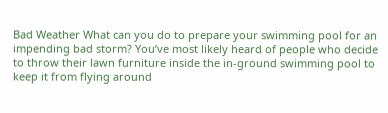Bad Weather What can you do to prepare your swimming pool for an impending bad storm? You’ve most likely heard of people who decide to throw their lawn furniture inside the in-ground swimming pool to keep it from flying around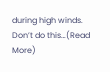during high winds. Don’t do this…(Read More)